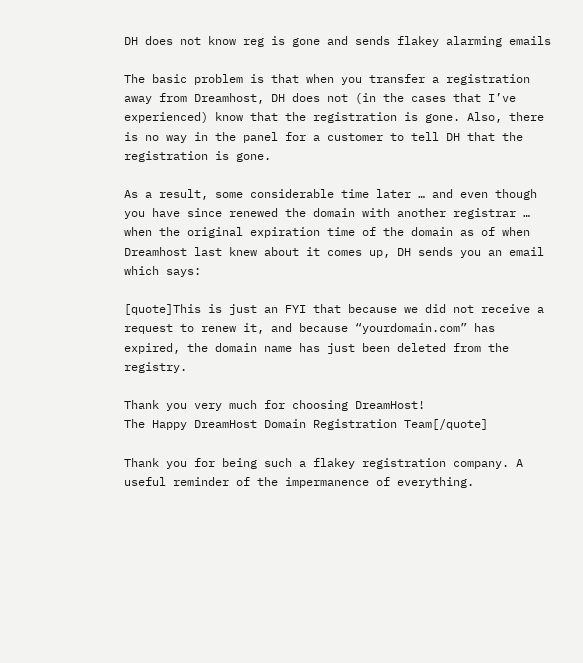DH does not know reg is gone and sends flakey alarming emails

The basic problem is that when you transfer a registration away from Dreamhost, DH does not (in the cases that I’ve experienced) know that the registration is gone. Also, there is no way in the panel for a customer to tell DH that the registration is gone.

As a result, some considerable time later … and even though you have since renewed the domain with another registrar … when the original expiration time of the domain as of when Dreamhost last knew about it comes up, DH sends you an email which says:

[quote]This is just an FYI that because we did not receive a request to renew it, and because “yourdomain.com” has expired, the domain name has just been deleted from the registry.

Thank you very much for choosing DreamHost!
The Happy DreamHost Domain Registration Team[/quote]

Thank you for being such a flakey registration company. A useful reminder of the impermanence of everything.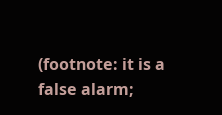(footnote: it is a false alarm;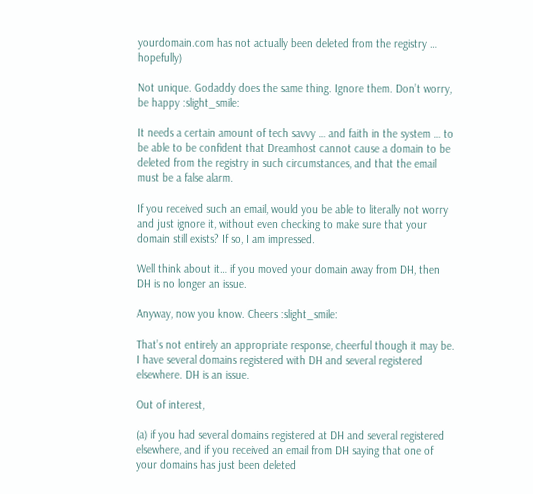yourdomain.com has not actually been deleted from the registry … hopefully)

Not unique. Godaddy does the same thing. Ignore them. Don’t worry, be happy :slight_smile:

It needs a certain amount of tech savvy … and faith in the system … to be able to be confident that Dreamhost cannot cause a domain to be deleted from the registry in such circumstances, and that the email must be a false alarm.

If you received such an email, would you be able to literally not worry and just ignore it, without even checking to make sure that your domain still exists? If so, I am impressed.

Well think about it… if you moved your domain away from DH, then DH is no longer an issue.

Anyway, now you know. Cheers :slight_smile:

That’s not entirely an appropriate response, cheerful though it may be. I have several domains registered with DH and several registered elsewhere. DH is an issue.

Out of interest,

(a) if you had several domains registered at DH and several registered elsewhere, and if you received an email from DH saying that one of your domains has just been deleted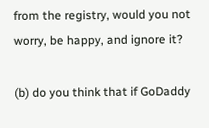from the registry, would you not worry, be happy, and ignore it?

(b) do you think that if GoDaddy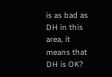is as bad as DH in this area, it means that DH is OK?